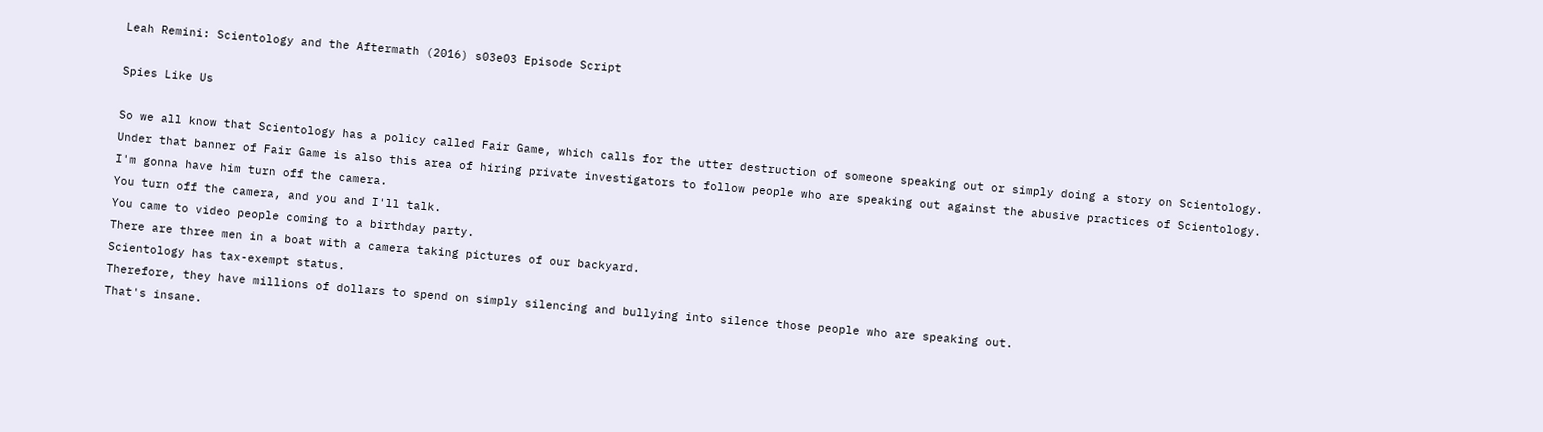Leah Remini: Scientology and the Aftermath (2016) s03e03 Episode Script

Spies Like Us

So we all know that Scientology has a policy called Fair Game, which calls for the utter destruction of someone speaking out or simply doing a story on Scientology.
Under that banner of Fair Game is also this area of hiring private investigators to follow people who are speaking out against the abusive practices of Scientology.
I'm gonna have him turn off the camera.
You turn off the camera, and you and I'll talk.
You came to video people coming to a birthday party.
There are three men in a boat with a camera taking pictures of our backyard.
Scientology has tax-exempt status.
Therefore, they have millions of dollars to spend on simply silencing and bullying into silence those people who are speaking out.
That's insane.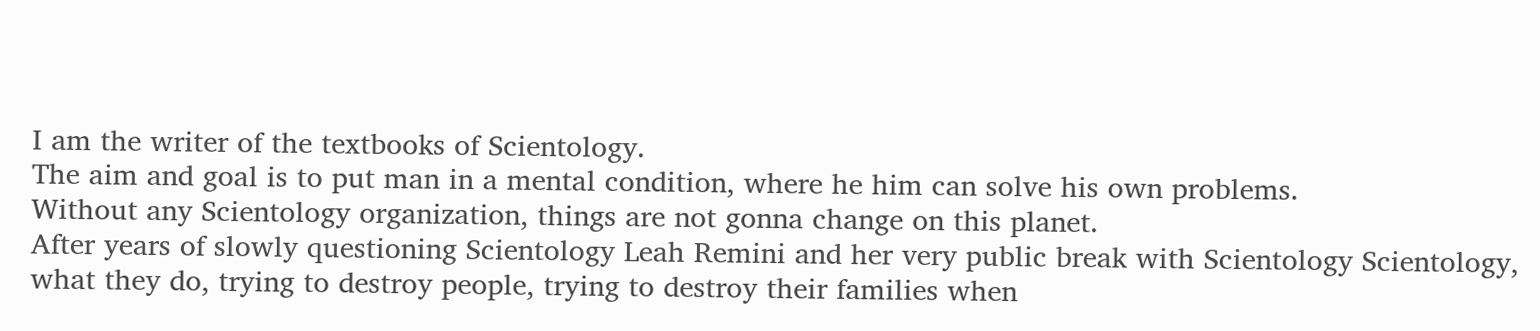I am the writer of the textbooks of Scientology.
The aim and goal is to put man in a mental condition, where he him can solve his own problems.
Without any Scientology organization, things are not gonna change on this planet.
After years of slowly questioning Scientology Leah Remini and her very public break with Scientology Scientology, what they do, trying to destroy people, trying to destroy their families when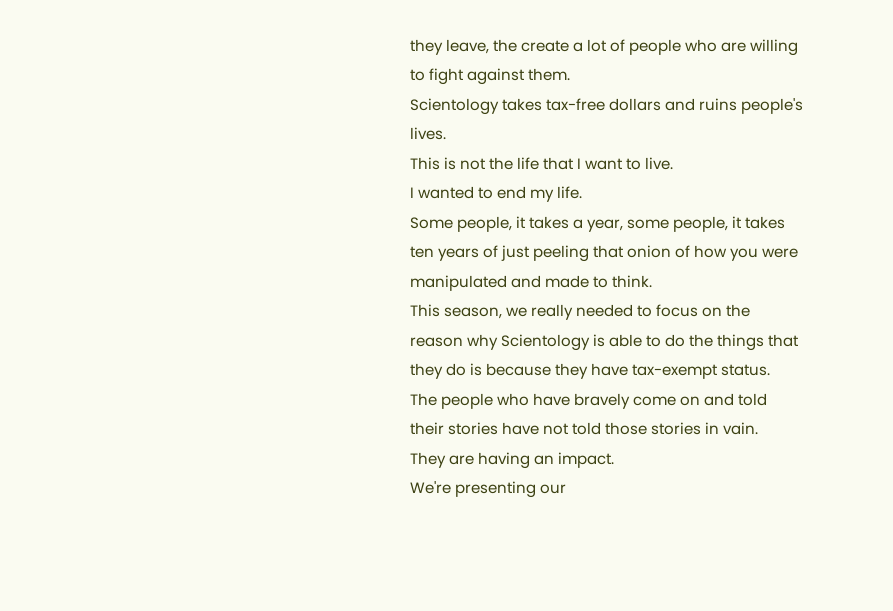they leave, the create a lot of people who are willing to fight against them.
Scientology takes tax-free dollars and ruins people's lives.
This is not the life that I want to live.
I wanted to end my life.
Some people, it takes a year, some people, it takes ten years of just peeling that onion of how you were manipulated and made to think.
This season, we really needed to focus on the reason why Scientology is able to do the things that they do is because they have tax-exempt status.
The people who have bravely come on and told their stories have not told those stories in vain.
They are having an impact.
We're presenting our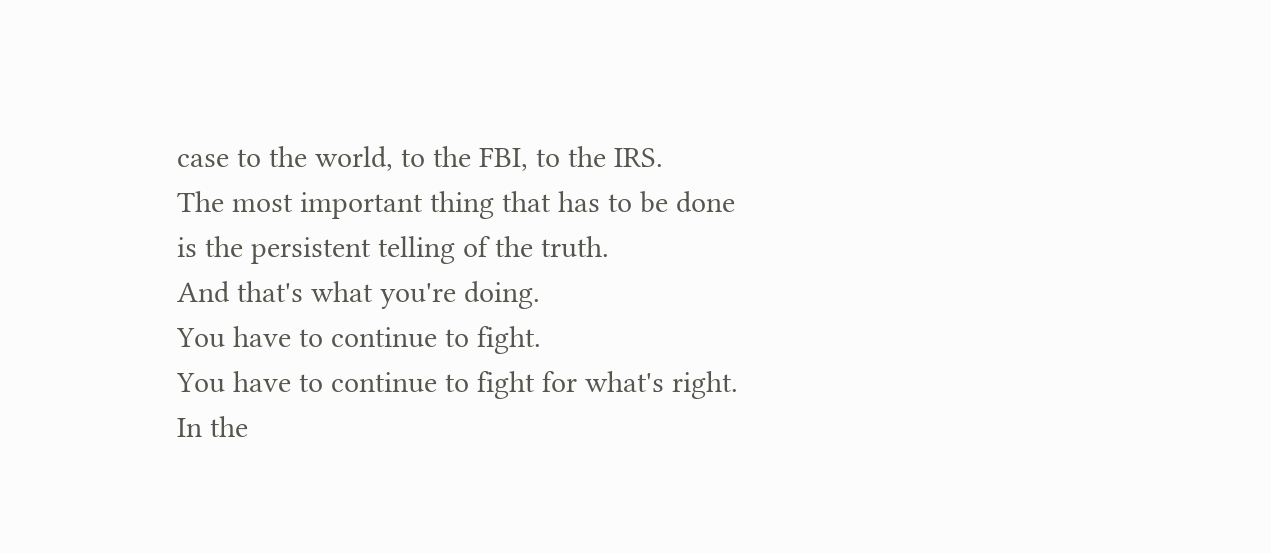case to the world, to the FBI, to the IRS.
The most important thing that has to be done is the persistent telling of the truth.
And that's what you're doing.
You have to continue to fight.
You have to continue to fight for what's right.
In the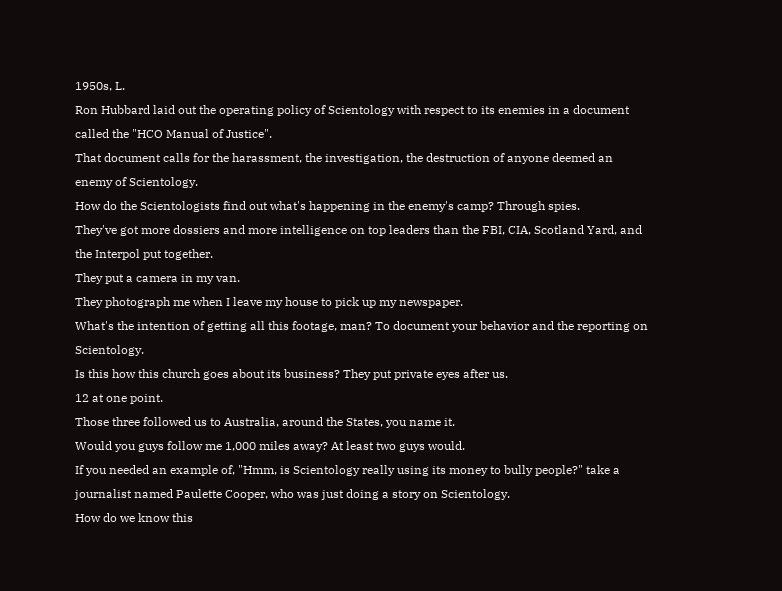1950s, L.
Ron Hubbard laid out the operating policy of Scientology with respect to its enemies in a document called the "HCO Manual of Justice".
That document calls for the harassment, the investigation, the destruction of anyone deemed an enemy of Scientology.
How do the Scientologists find out what's happening in the enemy's camp? Through spies.
They've got more dossiers and more intelligence on top leaders than the FBI, CIA, Scotland Yard, and the Interpol put together.
They put a camera in my van.
They photograph me when I leave my house to pick up my newspaper.
What's the intention of getting all this footage, man? To document your behavior and the reporting on Scientology.
Is this how this church goes about its business? They put private eyes after us.
12 at one point.
Those three followed us to Australia, around the States, you name it.
Would you guys follow me 1,000 miles away? At least two guys would.
If you needed an example of, "Hmm, is Scientology really using its money to bully people?" take a journalist named Paulette Cooper, who was just doing a story on Scientology.
How do we know this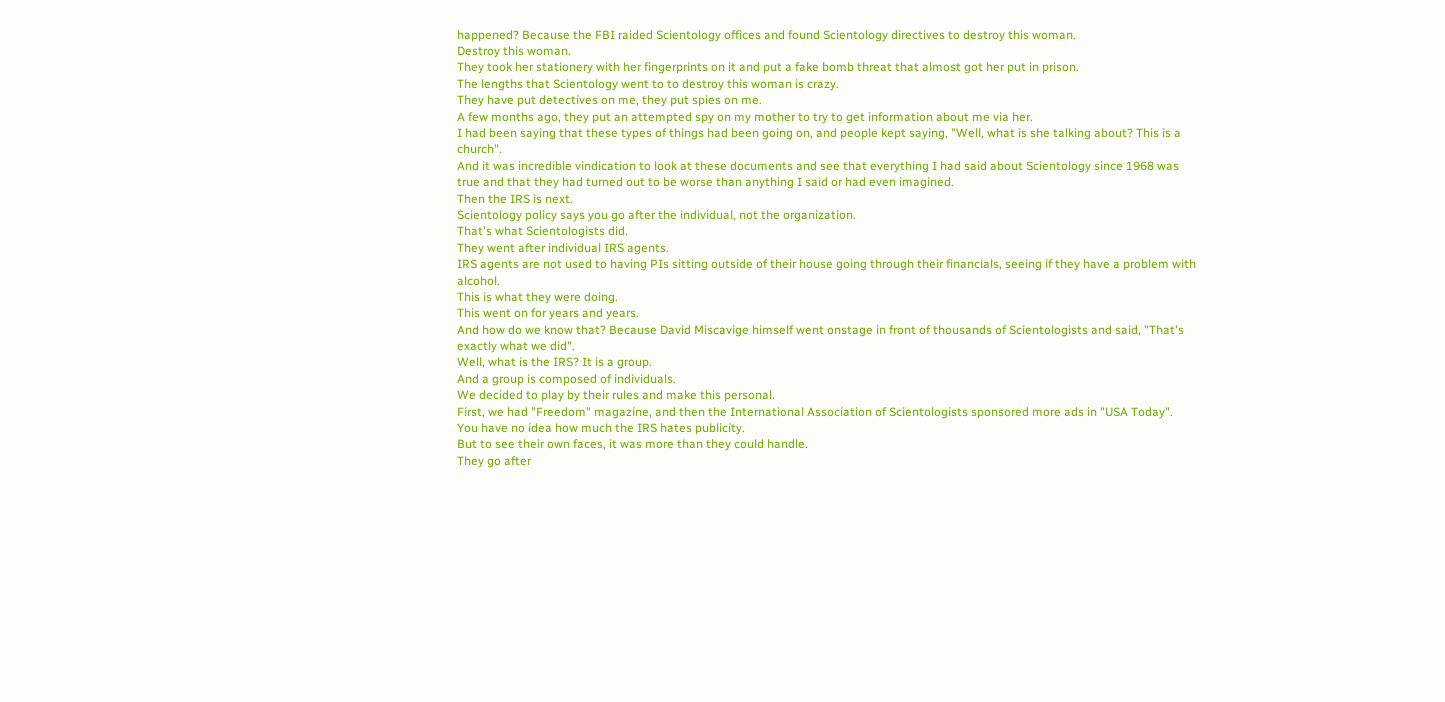happened? Because the FBI raided Scientology offices and found Scientology directives to destroy this woman.
Destroy this woman.
They took her stationery with her fingerprints on it and put a fake bomb threat that almost got her put in prison.
The lengths that Scientology went to to destroy this woman is crazy.
They have put detectives on me, they put spies on me.
A few months ago, they put an attempted spy on my mother to try to get information about me via her.
I had been saying that these types of things had been going on, and people kept saying, "Well, what is she talking about? This is a church".
And it was incredible vindication to look at these documents and see that everything I had said about Scientology since 1968 was true and that they had turned out to be worse than anything I said or had even imagined.
Then the IRS is next.
Scientology policy says you go after the individual, not the organization.
That's what Scientologists did.
They went after individual IRS agents.
IRS agents are not used to having PIs sitting outside of their house going through their financials, seeing if they have a problem with alcohol.
This is what they were doing.
This went on for years and years.
And how do we know that? Because David Miscavige himself went onstage in front of thousands of Scientologists and said, "That's exactly what we did".
Well, what is the IRS? It is a group.
And a group is composed of individuals.
We decided to play by their rules and make this personal.
First, we had "Freedom" magazine, and then the International Association of Scientologists sponsored more ads in "USA Today".
You have no idea how much the IRS hates publicity.
But to see their own faces, it was more than they could handle.
They go after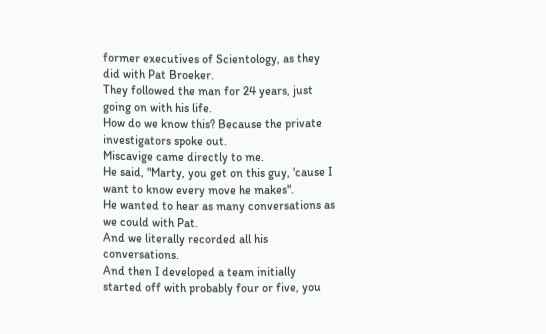former executives of Scientology, as they did with Pat Broeker.
They followed the man for 24 years, just going on with his life.
How do we know this? Because the private investigators spoke out.
Miscavige came directly to me.
He said, "Marty, you get on this guy, 'cause I want to know every move he makes".
He wanted to hear as many conversations as we could with Pat.
And we literally recorded all his conversations.
And then I developed a team initially started off with probably four or five, you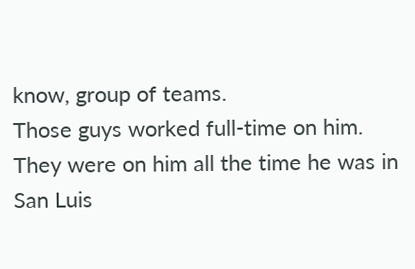know, group of teams.
Those guys worked full-time on him.
They were on him all the time he was in San Luis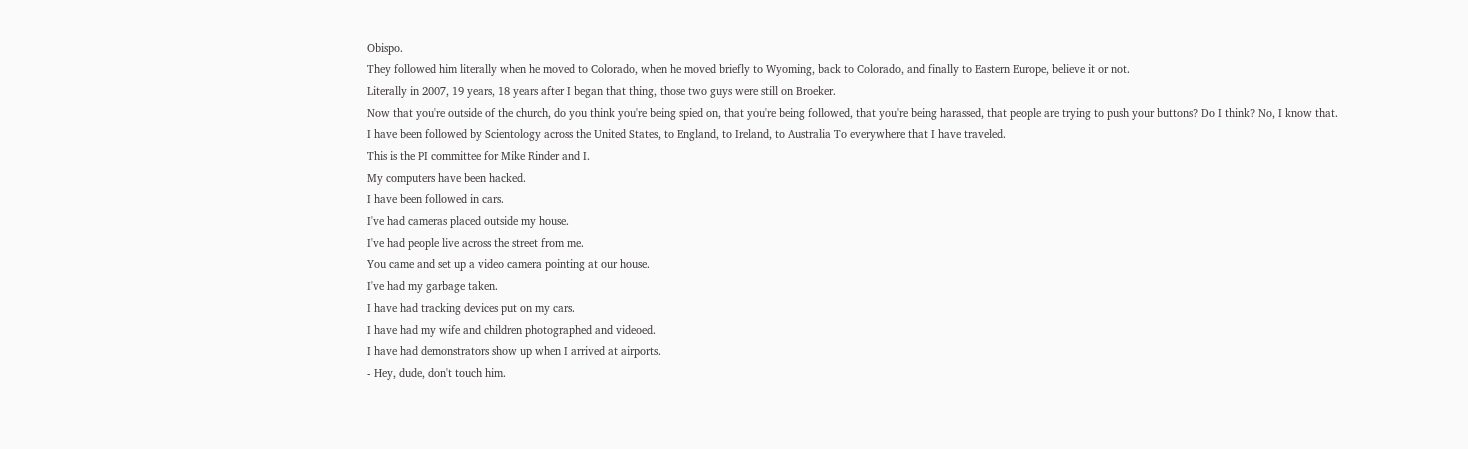Obispo.
They followed him literally when he moved to Colorado, when he moved briefly to Wyoming, back to Colorado, and finally to Eastern Europe, believe it or not.
Literally in 2007, 19 years, 18 years after I began that thing, those two guys were still on Broeker.
Now that you're outside of the church, do you think you're being spied on, that you're being followed, that you're being harassed, that people are trying to push your buttons? Do I think? No, I know that.
I have been followed by Scientology across the United States, to England, to Ireland, to Australia To everywhere that I have traveled.
This is the PI committee for Mike Rinder and I.
My computers have been hacked.
I have been followed in cars.
I've had cameras placed outside my house.
I've had people live across the street from me.
You came and set up a video camera pointing at our house.
I've had my garbage taken.
I have had tracking devices put on my cars.
I have had my wife and children photographed and videoed.
I have had demonstrators show up when I arrived at airports.
- Hey, dude, don't touch him.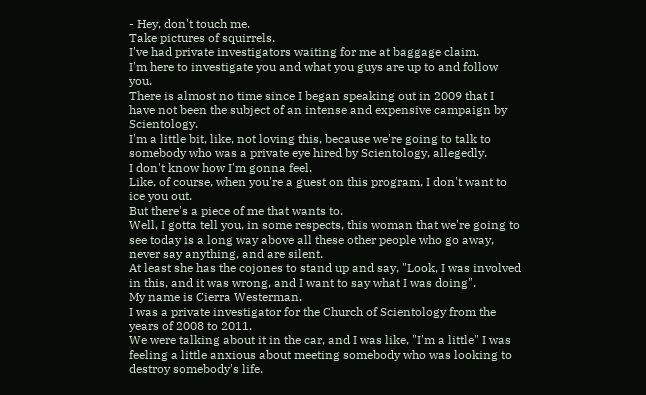- Hey, don't touch me.
Take pictures of squirrels.
I've had private investigators waiting for me at baggage claim.
I'm here to investigate you and what you guys are up to and follow you.
There is almost no time since I began speaking out in 2009 that I have not been the subject of an intense and expensive campaign by Scientology.
I'm a little bit, like, not loving this, because we're going to talk to somebody who was a private eye hired by Scientology, allegedly.
I don't know how I'm gonna feel.
Like, of course, when you're a guest on this program, I don't want to ice you out.
But there's a piece of me that wants to.
Well, I gotta tell you, in some respects, this woman that we're going to see today is a long way above all these other people who go away, never say anything, and are silent.
At least she has the cojones to stand up and say, "Look, I was involved in this, and it was wrong, and I want to say what I was doing".
My name is Cierra Westerman.
I was a private investigator for the Church of Scientology from the years of 2008 to 2011.
We were talking about it in the car, and I was like, "I'm a little" I was feeling a little anxious about meeting somebody who was looking to destroy somebody's life.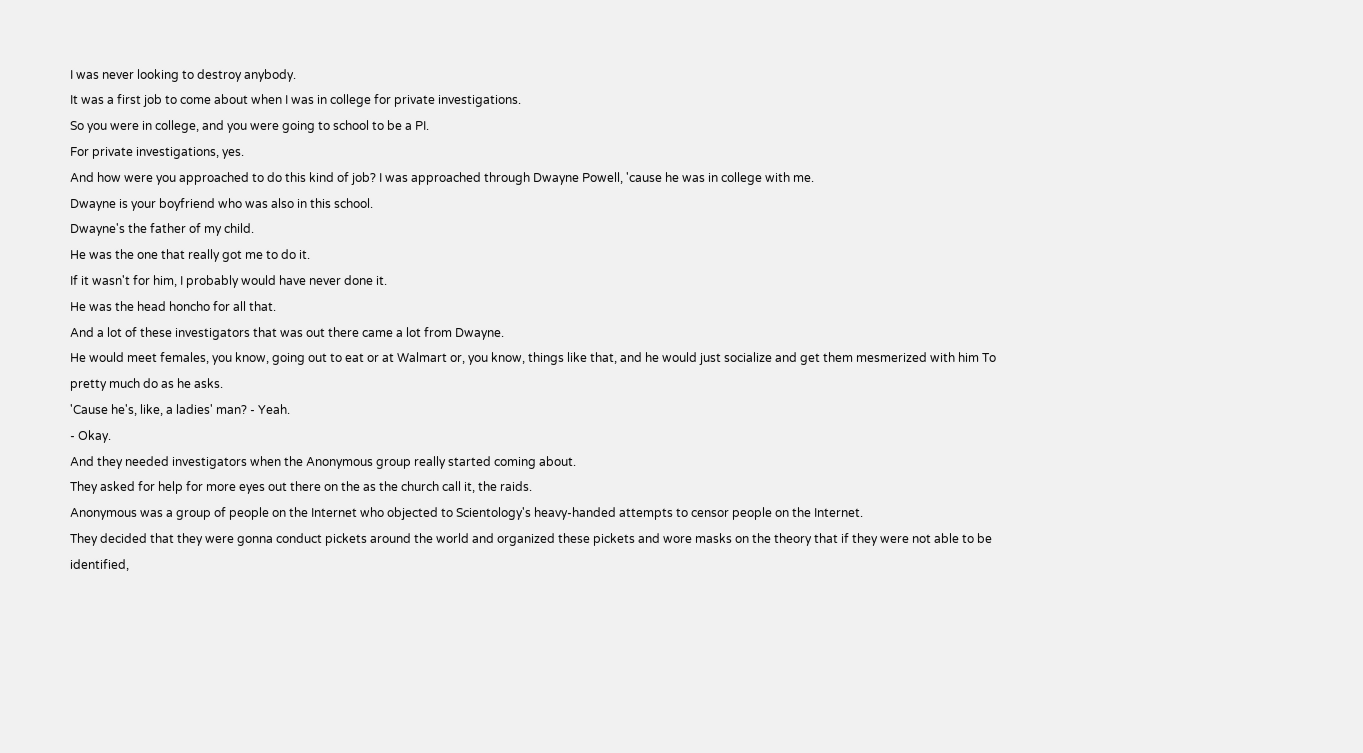I was never looking to destroy anybody.
It was a first job to come about when I was in college for private investigations.
So you were in college, and you were going to school to be a PI.
For private investigations, yes.
And how were you approached to do this kind of job? I was approached through Dwayne Powell, 'cause he was in college with me.
Dwayne is your boyfriend who was also in this school.
Dwayne's the father of my child.
He was the one that really got me to do it.
If it wasn't for him, I probably would have never done it.
He was the head honcho for all that.
And a lot of these investigators that was out there came a lot from Dwayne.
He would meet females, you know, going out to eat or at Walmart or, you know, things like that, and he would just socialize and get them mesmerized with him To pretty much do as he asks.
'Cause he's, like, a ladies' man? - Yeah.
- Okay.
And they needed investigators when the Anonymous group really started coming about.
They asked for help for more eyes out there on the as the church call it, the raids.
Anonymous was a group of people on the Internet who objected to Scientology's heavy-handed attempts to censor people on the Internet.
They decided that they were gonna conduct pickets around the world and organized these pickets and wore masks on the theory that if they were not able to be identified,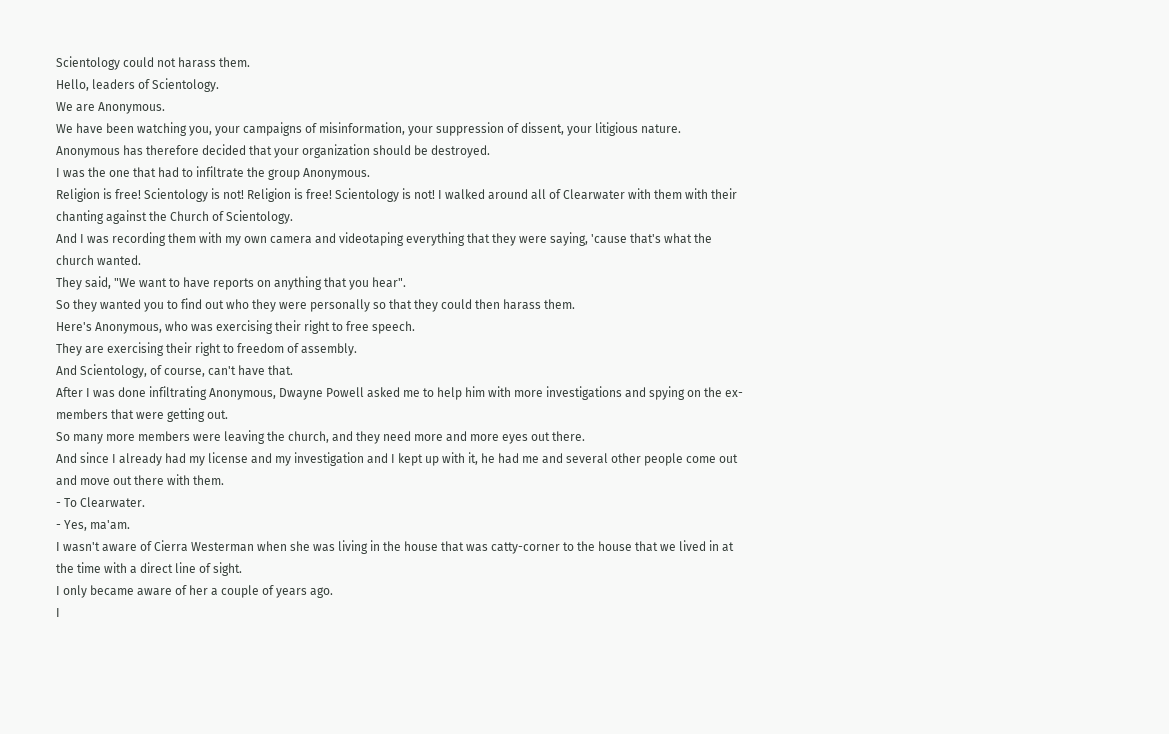Scientology could not harass them.
Hello, leaders of Scientology.
We are Anonymous.
We have been watching you, your campaigns of misinformation, your suppression of dissent, your litigious nature.
Anonymous has therefore decided that your organization should be destroyed.
I was the one that had to infiltrate the group Anonymous.
Religion is free! Scientology is not! Religion is free! Scientology is not! I walked around all of Clearwater with them with their chanting against the Church of Scientology.
And I was recording them with my own camera and videotaping everything that they were saying, 'cause that's what the church wanted.
They said, "We want to have reports on anything that you hear".
So they wanted you to find out who they were personally so that they could then harass them.
Here's Anonymous, who was exercising their right to free speech.
They are exercising their right to freedom of assembly.
And Scientology, of course, can't have that.
After I was done infiltrating Anonymous, Dwayne Powell asked me to help him with more investigations and spying on the ex-members that were getting out.
So many more members were leaving the church, and they need more and more eyes out there.
And since I already had my license and my investigation and I kept up with it, he had me and several other people come out and move out there with them.
- To Clearwater.
- Yes, ma'am.
I wasn't aware of Cierra Westerman when she was living in the house that was catty-corner to the house that we lived in at the time with a direct line of sight.
I only became aware of her a couple of years ago.
I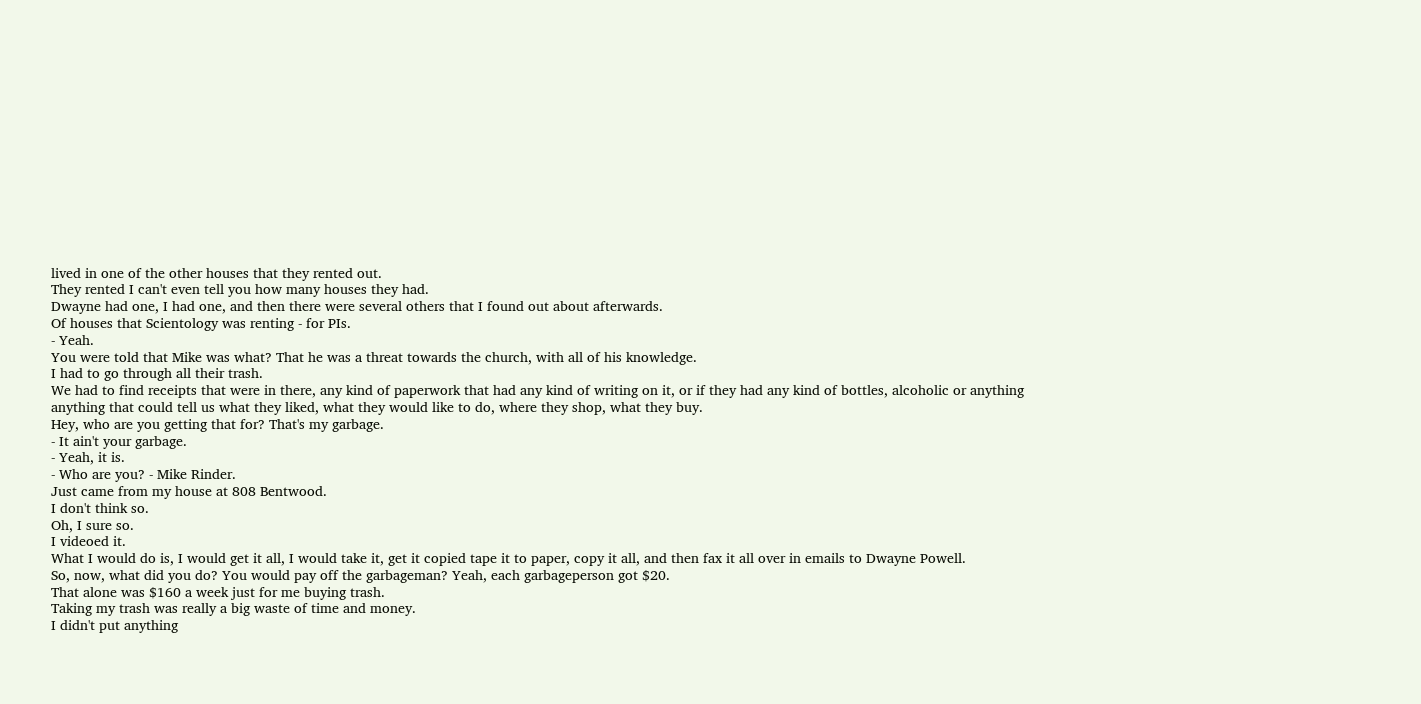lived in one of the other houses that they rented out.
They rented I can't even tell you how many houses they had.
Dwayne had one, I had one, and then there were several others that I found out about afterwards.
Of houses that Scientology was renting - for PIs.
- Yeah.
You were told that Mike was what? That he was a threat towards the church, with all of his knowledge.
I had to go through all their trash.
We had to find receipts that were in there, any kind of paperwork that had any kind of writing on it, or if they had any kind of bottles, alcoholic or anything anything that could tell us what they liked, what they would like to do, where they shop, what they buy.
Hey, who are you getting that for? That's my garbage.
- It ain't your garbage.
- Yeah, it is.
- Who are you? - Mike Rinder.
Just came from my house at 808 Bentwood.
I don't think so.
Oh, I sure so.
I videoed it.
What I would do is, I would get it all, I would take it, get it copied tape it to paper, copy it all, and then fax it all over in emails to Dwayne Powell.
So, now, what did you do? You would pay off the garbageman? Yeah, each garbageperson got $20.
That alone was $160 a week just for me buying trash.
Taking my trash was really a big waste of time and money.
I didn't put anything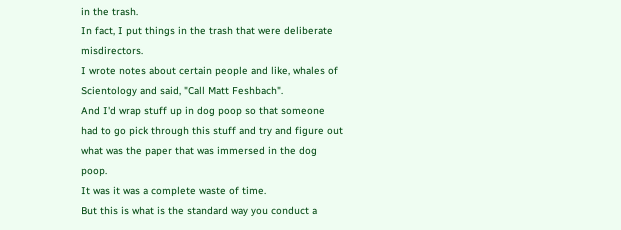in the trash.
In fact, I put things in the trash that were deliberate misdirectors.
I wrote notes about certain people and like, whales of Scientology and said, "Call Matt Feshbach".
And I'd wrap stuff up in dog poop so that someone had to go pick through this stuff and try and figure out what was the paper that was immersed in the dog poop.
It was it was a complete waste of time.
But this is what is the standard way you conduct a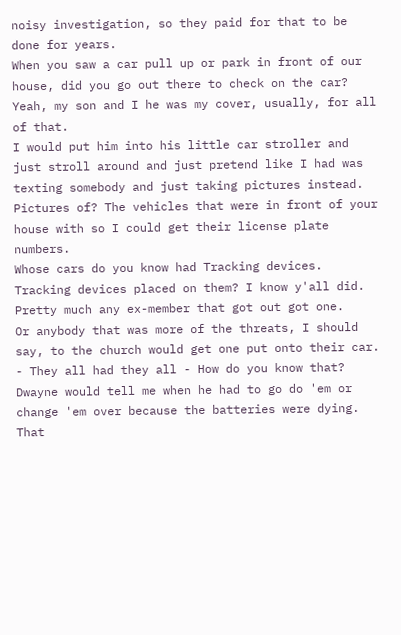noisy investigation, so they paid for that to be done for years.
When you saw a car pull up or park in front of our house, did you go out there to check on the car? Yeah, my son and I he was my cover, usually, for all of that.
I would put him into his little car stroller and just stroll around and just pretend like I had was texting somebody and just taking pictures instead.
Pictures of? The vehicles that were in front of your house with so I could get their license plate numbers.
Whose cars do you know had Tracking devices.
Tracking devices placed on them? I know y'all did.
Pretty much any ex-member that got out got one.
Or anybody that was more of the threats, I should say, to the church would get one put onto their car.
- They all had they all - How do you know that? Dwayne would tell me when he had to go do 'em or change 'em over because the batteries were dying.
That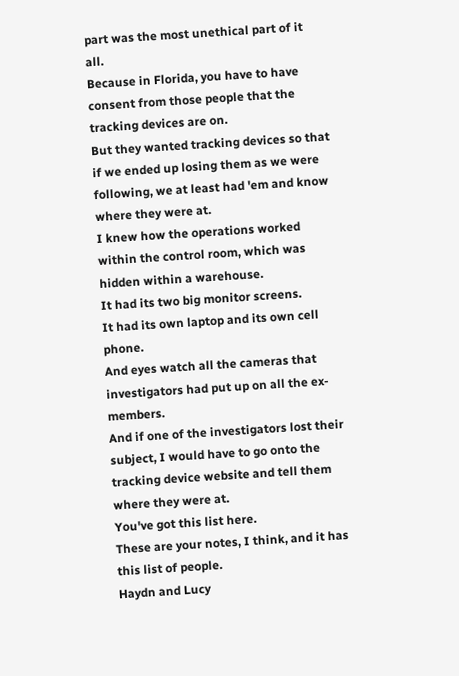part was the most unethical part of it all.
Because in Florida, you have to have consent from those people that the tracking devices are on.
But they wanted tracking devices so that if we ended up losing them as we were following, we at least had 'em and know where they were at.
I knew how the operations worked within the control room, which was hidden within a warehouse.
It had its two big monitor screens.
It had its own laptop and its own cell phone.
And eyes watch all the cameras that investigators had put up on all the ex-members.
And if one of the investigators lost their subject, I would have to go onto the tracking device website and tell them where they were at.
You've got this list here.
These are your notes, I think, and it has this list of people.
Haydn and Lucy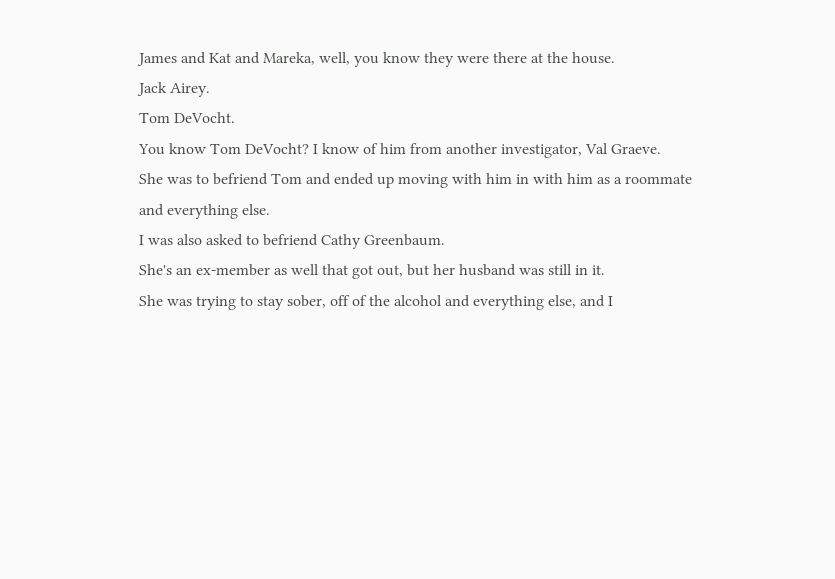James and Kat and Mareka, well, you know they were there at the house.
Jack Airey.
Tom DeVocht.
You know Tom DeVocht? I know of him from another investigator, Val Graeve.
She was to befriend Tom and ended up moving with him in with him as a roommate and everything else.
I was also asked to befriend Cathy Greenbaum.
She's an ex-member as well that got out, but her husband was still in it.
She was trying to stay sober, off of the alcohol and everything else, and I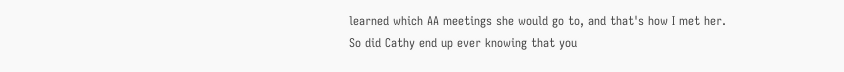learned which AA meetings she would go to, and that's how I met her.
So did Cathy end up ever knowing that you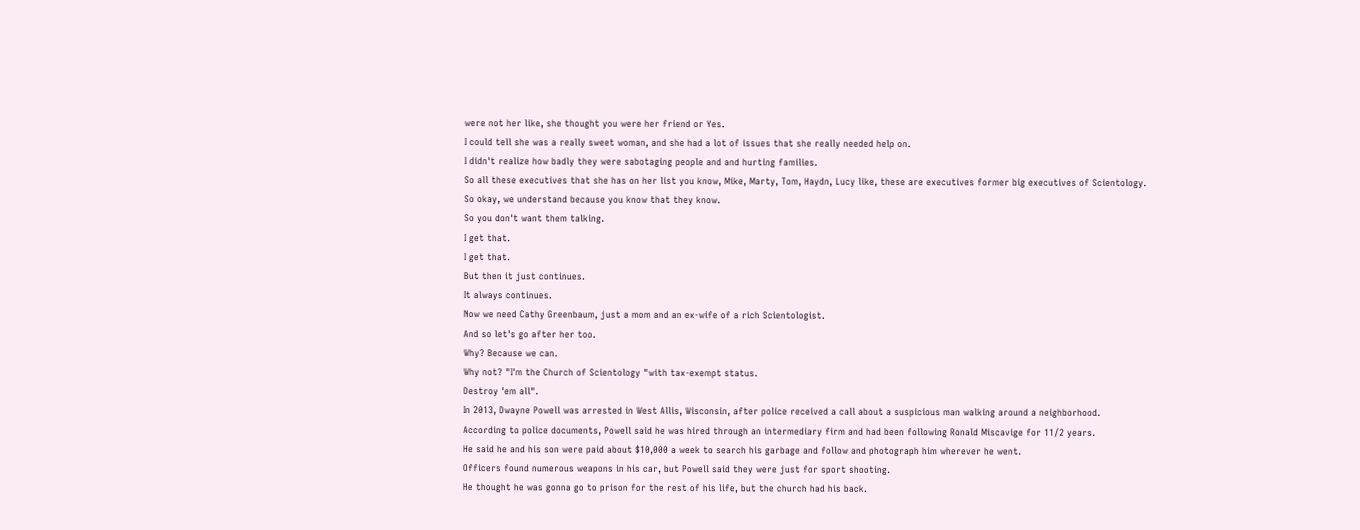were not her like, she thought you were her friend or Yes.
I could tell she was a really sweet woman, and she had a lot of issues that she really needed help on.
I didn't realize how badly they were sabotaging people and and hurting families.
So all these executives that she has on her list you know, Mike, Marty, Tom, Haydn, Lucy like, these are executives former big executives of Scientology.
So okay, we understand because you know that they know.
So you don't want them talking.
I get that.
I get that.
But then it just continues.
It always continues.
Now we need Cathy Greenbaum, just a mom and an ex-wife of a rich Scientologist.
And so let's go after her too.
Why? Because we can.
Why not? "I'm the Church of Scientology "with tax-exempt status.
Destroy 'em all".
In 2013, Dwayne Powell was arrested in West Allis, Wisconsin, after police received a call about a suspicious man walking around a neighborhood.
According to police documents, Powell said he was hired through an intermediary firm and had been following Ronald Miscavige for 11/2 years.
He said he and his son were paid about $10,000 a week to search his garbage and follow and photograph him wherever he went.
Officers found numerous weapons in his car, but Powell said they were just for sport shooting.
He thought he was gonna go to prison for the rest of his life, but the church had his back.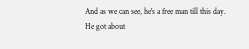And as we can see, he's a free man till this day.
He got about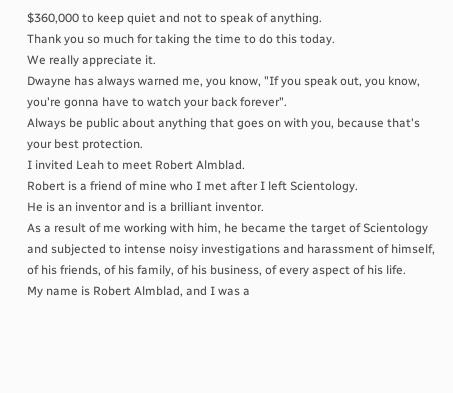$360,000 to keep quiet and not to speak of anything.
Thank you so much for taking the time to do this today.
We really appreciate it.
Dwayne has always warned me, you know, "If you speak out, you know, you're gonna have to watch your back forever".
Always be public about anything that goes on with you, because that's your best protection.
I invited Leah to meet Robert Almblad.
Robert is a friend of mine who I met after I left Scientology.
He is an inventor and is a brilliant inventor.
As a result of me working with him, he became the target of Scientology and subjected to intense noisy investigations and harassment of himself, of his friends, of his family, of his business, of every aspect of his life.
My name is Robert Almblad, and I was a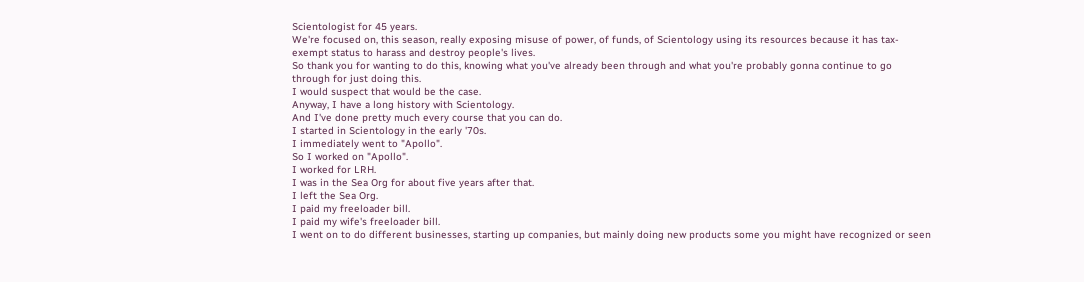Scientologist for 45 years.
We're focused on, this season, really exposing misuse of power, of funds, of Scientology using its resources because it has tax-exempt status to harass and destroy people's lives.
So thank you for wanting to do this, knowing what you've already been through and what you're probably gonna continue to go through for just doing this.
I would suspect that would be the case.
Anyway, I have a long history with Scientology.
And I've done pretty much every course that you can do.
I started in Scientology in the early '70s.
I immediately went to "Apollo".
So I worked on "Apollo".
I worked for LRH.
I was in the Sea Org for about five years after that.
I left the Sea Org.
I paid my freeloader bill.
I paid my wife's freeloader bill.
I went on to do different businesses, starting up companies, but mainly doing new products some you might have recognized or seen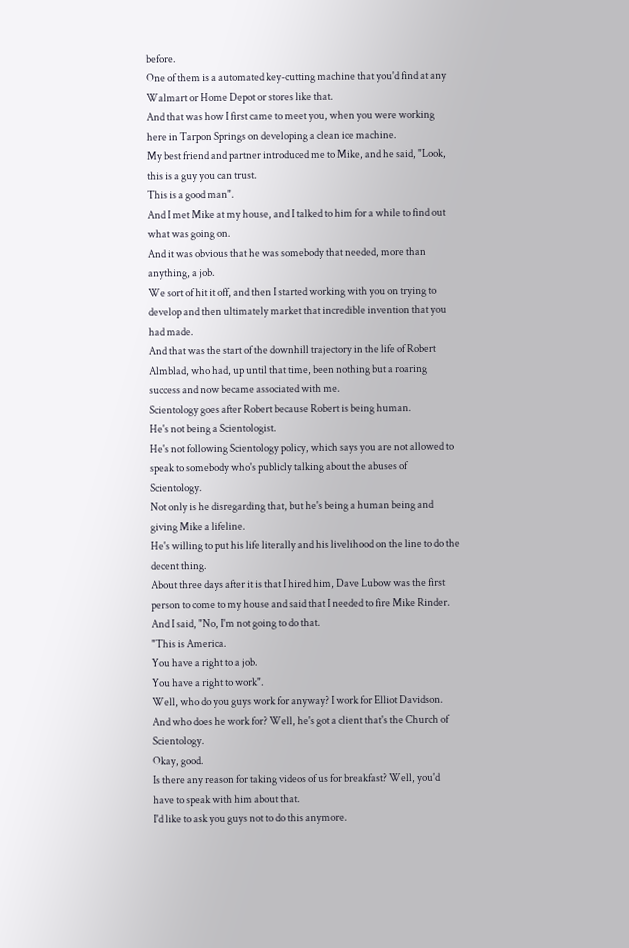before.
One of them is a automated key-cutting machine that you'd find at any Walmart or Home Depot or stores like that.
And that was how I first came to meet you, when you were working here in Tarpon Springs on developing a clean ice machine.
My best friend and partner introduced me to Mike, and he said, "Look, this is a guy you can trust.
This is a good man".
And I met Mike at my house, and I talked to him for a while to find out what was going on.
And it was obvious that he was somebody that needed, more than anything, a job.
We sort of hit it off, and then I started working with you on trying to develop and then ultimately market that incredible invention that you had made.
And that was the start of the downhill trajectory in the life of Robert Almblad, who had, up until that time, been nothing but a roaring success and now became associated with me.
Scientology goes after Robert because Robert is being human.
He's not being a Scientologist.
He's not following Scientology policy, which says you are not allowed to speak to somebody who's publicly talking about the abuses of Scientology.
Not only is he disregarding that, but he's being a human being and giving Mike a lifeline.
He's willing to put his life literally and his livelihood on the line to do the decent thing.
About three days after it is that I hired him, Dave Lubow was the first person to come to my house and said that I needed to fire Mike Rinder.
And I said, "No, I'm not going to do that.
"This is America.
You have a right to a job.
You have a right to work".
Well, who do you guys work for anyway? I work for Elliot Davidson.
And who does he work for? Well, he's got a client that's the Church of Scientology.
Okay, good.
Is there any reason for taking videos of us for breakfast? Well, you'd have to speak with him about that.
I'd like to ask you guys not to do this anymore.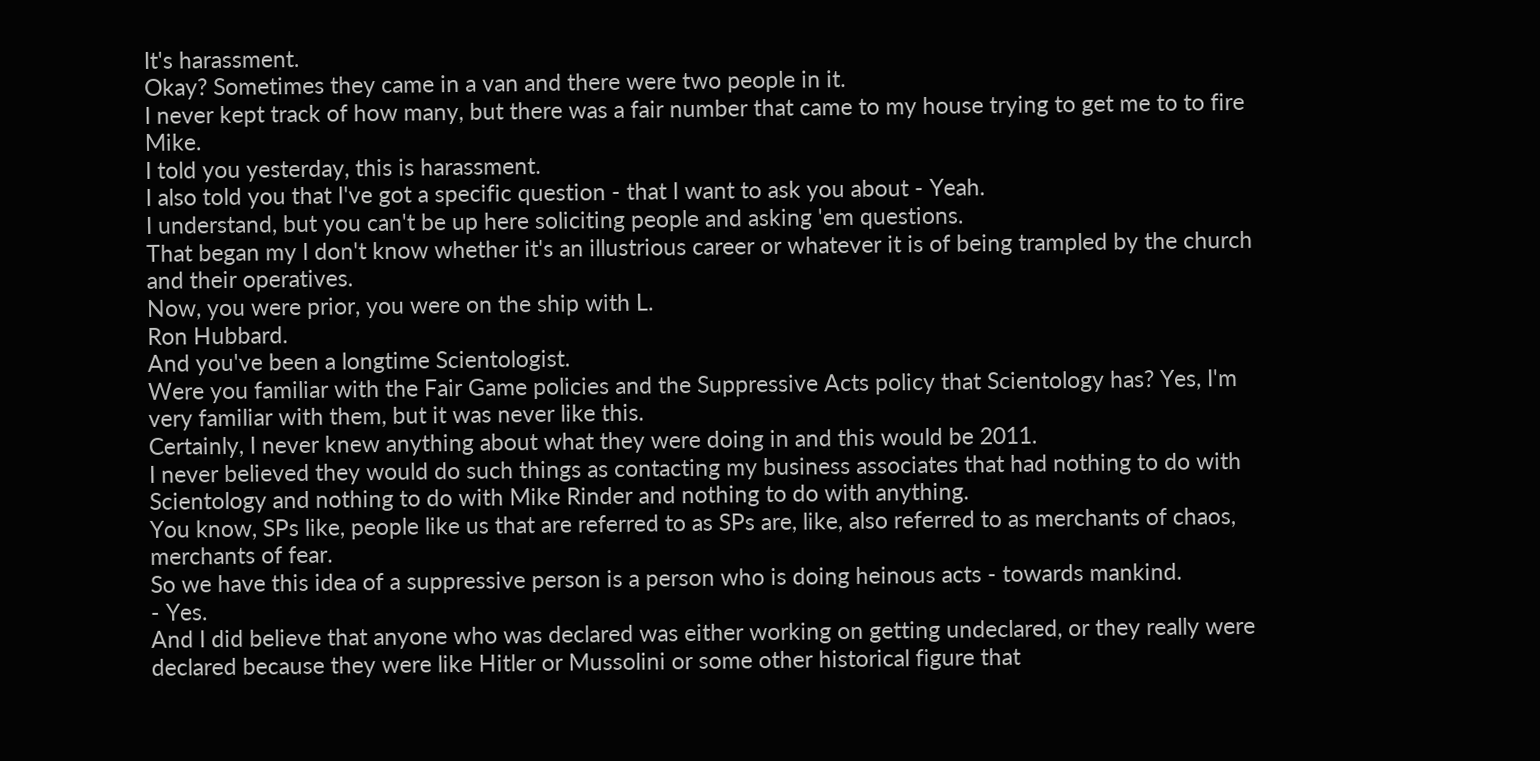It's harassment.
Okay? Sometimes they came in a van and there were two people in it.
I never kept track of how many, but there was a fair number that came to my house trying to get me to to fire Mike.
I told you yesterday, this is harassment.
I also told you that I've got a specific question - that I want to ask you about - Yeah.
I understand, but you can't be up here soliciting people and asking 'em questions.
That began my I don't know whether it's an illustrious career or whatever it is of being trampled by the church and their operatives.
Now, you were prior, you were on the ship with L.
Ron Hubbard.
And you've been a longtime Scientologist.
Were you familiar with the Fair Game policies and the Suppressive Acts policy that Scientology has? Yes, I'm very familiar with them, but it was never like this.
Certainly, I never knew anything about what they were doing in and this would be 2011.
I never believed they would do such things as contacting my business associates that had nothing to do with Scientology and nothing to do with Mike Rinder and nothing to do with anything.
You know, SPs like, people like us that are referred to as SPs are, like, also referred to as merchants of chaos, merchants of fear.
So we have this idea of a suppressive person is a person who is doing heinous acts - towards mankind.
- Yes.
And I did believe that anyone who was declared was either working on getting undeclared, or they really were declared because they were like Hitler or Mussolini or some other historical figure that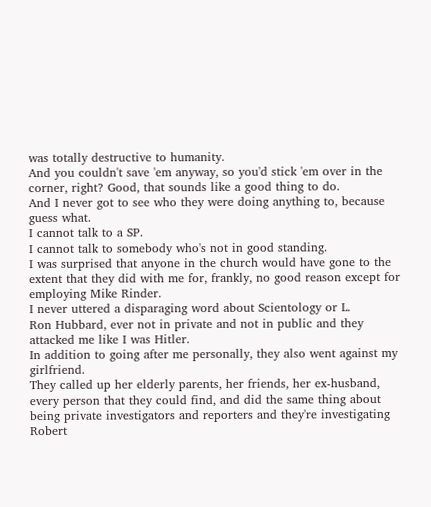was totally destructive to humanity.
And you couldn't save 'em anyway, so you'd stick 'em over in the corner, right? Good, that sounds like a good thing to do.
And I never got to see who they were doing anything to, because guess what.
I cannot talk to a SP.
I cannot talk to somebody who's not in good standing.
I was surprised that anyone in the church would have gone to the extent that they did with me for, frankly, no good reason except for employing Mike Rinder.
I never uttered a disparaging word about Scientology or L.
Ron Hubbard, ever not in private and not in public and they attacked me like I was Hitler.
In addition to going after me personally, they also went against my girlfriend.
They called up her elderly parents, her friends, her ex-husband, every person that they could find, and did the same thing about being private investigators and reporters and they're investigating Robert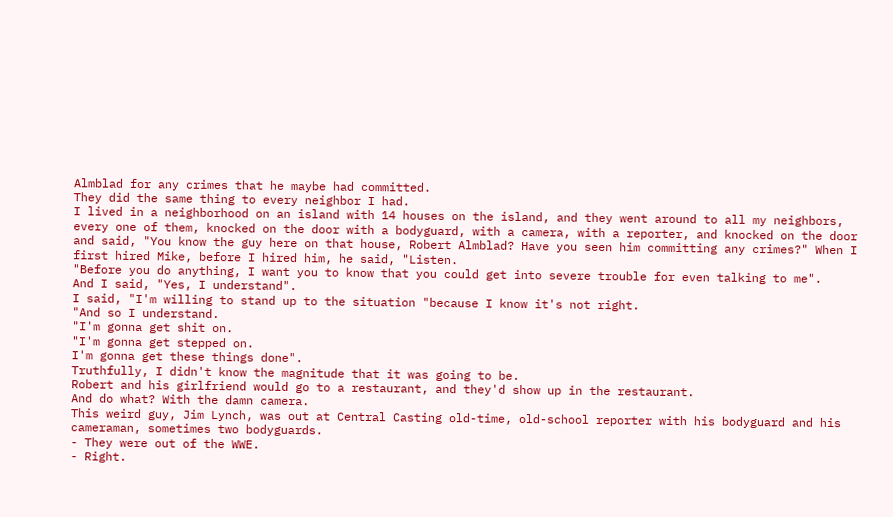Almblad for any crimes that he maybe had committed.
They did the same thing to every neighbor I had.
I lived in a neighborhood on an island with 14 houses on the island, and they went around to all my neighbors, every one of them, knocked on the door with a bodyguard, with a camera, with a reporter, and knocked on the door and said, "You know the guy here on that house, Robert Almblad? Have you seen him committing any crimes?" When I first hired Mike, before I hired him, he said, "Listen.
"Before you do anything, I want you to know that you could get into severe trouble for even talking to me".
And I said, "Yes, I understand".
I said, "I'm willing to stand up to the situation "because I know it's not right.
"And so I understand.
"I'm gonna get shit on.
"I'm gonna get stepped on.
I'm gonna get these things done".
Truthfully, I didn't know the magnitude that it was going to be.
Robert and his girlfriend would go to a restaurant, and they'd show up in the restaurant.
And do what? With the damn camera.
This weird guy, Jim Lynch, was out at Central Casting old-time, old-school reporter with his bodyguard and his cameraman, sometimes two bodyguards.
- They were out of the WWE.
- Right.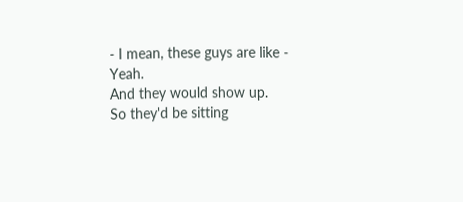- I mean, these guys are like - Yeah.
And they would show up.
So they'd be sitting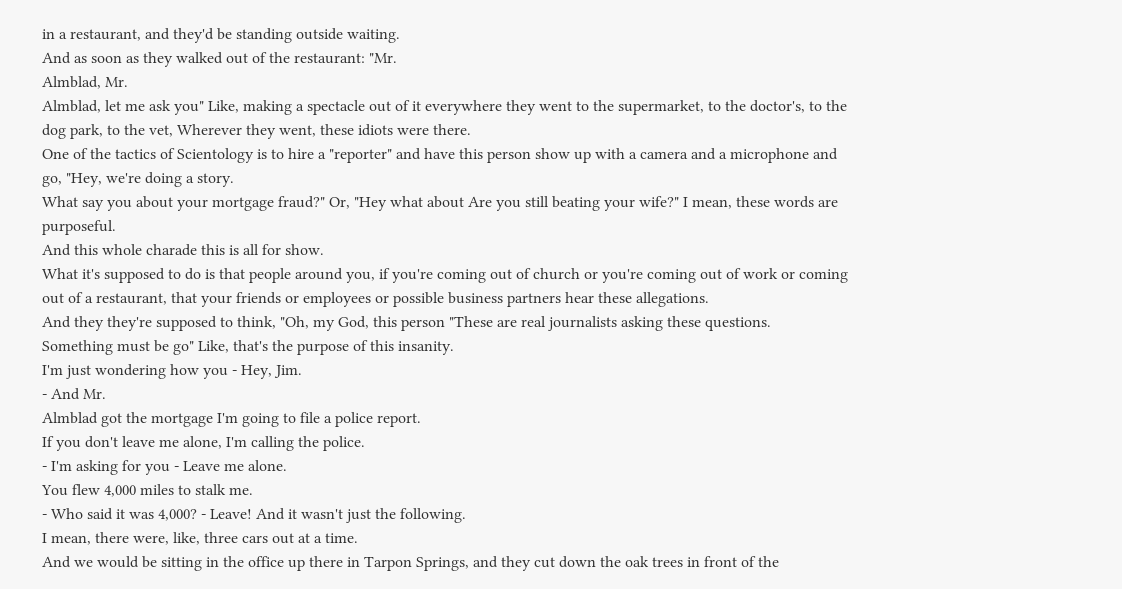in a restaurant, and they'd be standing outside waiting.
And as soon as they walked out of the restaurant: "Mr.
Almblad, Mr.
Almblad, let me ask you" Like, making a spectacle out of it everywhere they went to the supermarket, to the doctor's, to the dog park, to the vet, Wherever they went, these idiots were there.
One of the tactics of Scientology is to hire a "reporter" and have this person show up with a camera and a microphone and go, "Hey, we're doing a story.
What say you about your mortgage fraud?" Or, "Hey what about Are you still beating your wife?" I mean, these words are purposeful.
And this whole charade this is all for show.
What it's supposed to do is that people around you, if you're coming out of church or you're coming out of work or coming out of a restaurant, that your friends or employees or possible business partners hear these allegations.
And they they're supposed to think, "Oh, my God, this person "These are real journalists asking these questions.
Something must be go" Like, that's the purpose of this insanity.
I'm just wondering how you - Hey, Jim.
- And Mr.
Almblad got the mortgage I'm going to file a police report.
If you don't leave me alone, I'm calling the police.
- I'm asking for you - Leave me alone.
You flew 4,000 miles to stalk me.
- Who said it was 4,000? - Leave! And it wasn't just the following.
I mean, there were, like, three cars out at a time.
And we would be sitting in the office up there in Tarpon Springs, and they cut down the oak trees in front of the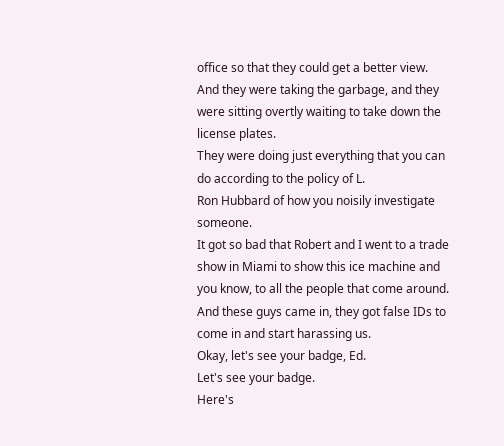office so that they could get a better view.
And they were taking the garbage, and they were sitting overtly waiting to take down the license plates.
They were doing just everything that you can do according to the policy of L.
Ron Hubbard of how you noisily investigate someone.
It got so bad that Robert and I went to a trade show in Miami to show this ice machine and you know, to all the people that come around.
And these guys came in, they got false IDs to come in and start harassing us.
Okay, let's see your badge, Ed.
Let's see your badge.
Here's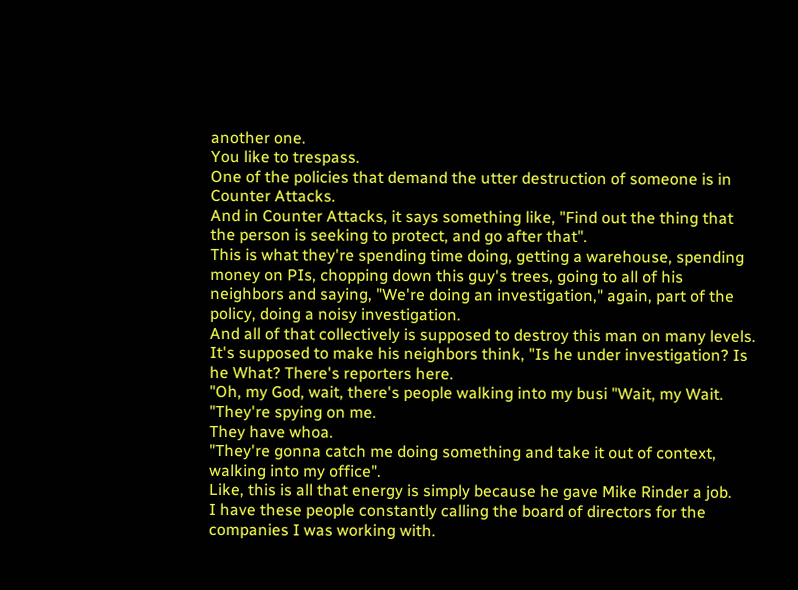another one.
You like to trespass.
One of the policies that demand the utter destruction of someone is in Counter Attacks.
And in Counter Attacks, it says something like, "Find out the thing that the person is seeking to protect, and go after that".
This is what they're spending time doing, getting a warehouse, spending money on PIs, chopping down this guy's trees, going to all of his neighbors and saying, "We're doing an investigation," again, part of the policy, doing a noisy investigation.
And all of that collectively is supposed to destroy this man on many levels.
It's supposed to make his neighbors think, "Is he under investigation? Is he What? There's reporters here.
"Oh, my God, wait, there's people walking into my busi "Wait, my Wait.
"They're spying on me.
They have whoa.
"They're gonna catch me doing something and take it out of context, walking into my office".
Like, this is all that energy is simply because he gave Mike Rinder a job.
I have these people constantly calling the board of directors for the companies I was working with.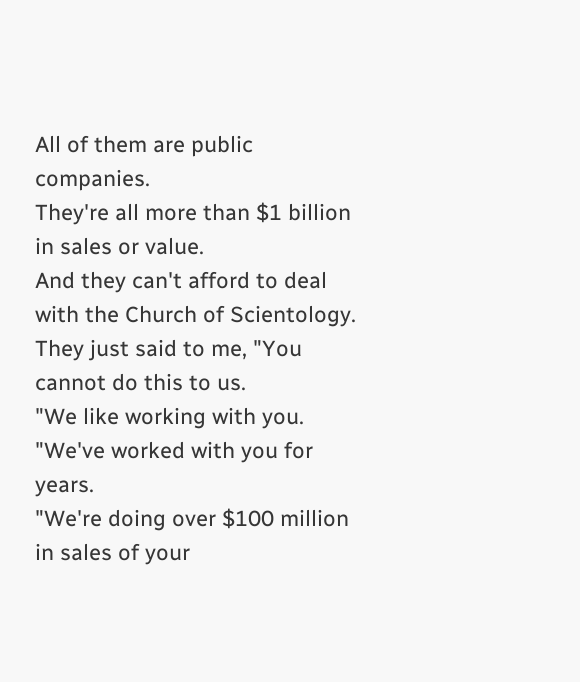All of them are public companies.
They're all more than $1 billion in sales or value.
And they can't afford to deal with the Church of Scientology.
They just said to me, "You cannot do this to us.
"We like working with you.
"We've worked with you for years.
"We're doing over $100 million in sales of your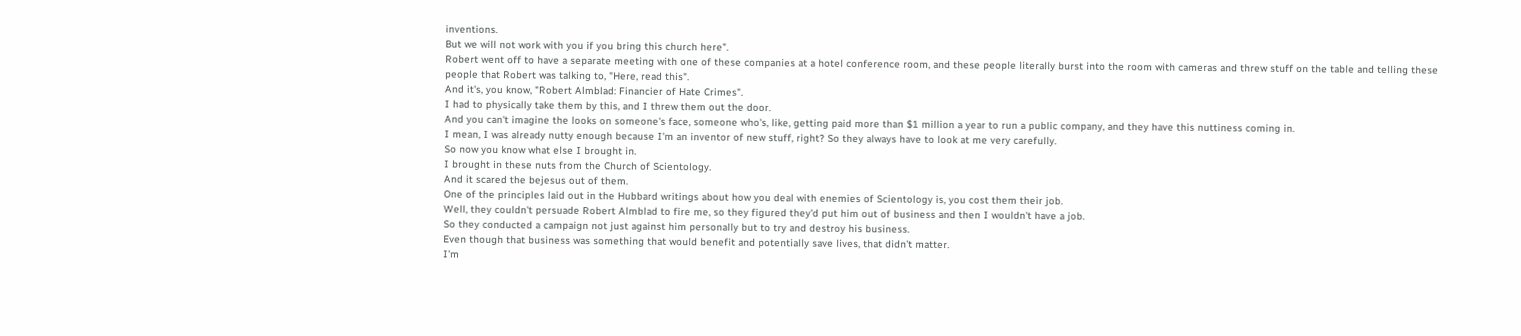inventions.
But we will not work with you if you bring this church here".
Robert went off to have a separate meeting with one of these companies at a hotel conference room, and these people literally burst into the room with cameras and threw stuff on the table and telling these people that Robert was talking to, "Here, read this".
And it's, you know, "Robert Almblad: Financier of Hate Crimes".
I had to physically take them by this, and I threw them out the door.
And you can't imagine the looks on someone's face, someone who's, like, getting paid more than $1 million a year to run a public company, and they have this nuttiness coming in.
I mean, I was already nutty enough because I'm an inventor of new stuff, right? So they always have to look at me very carefully.
So now you know what else I brought in.
I brought in these nuts from the Church of Scientology.
And it scared the bejesus out of them.
One of the principles laid out in the Hubbard writings about how you deal with enemies of Scientology is, you cost them their job.
Well, they couldn't persuade Robert Almblad to fire me, so they figured they'd put him out of business and then I wouldn't have a job.
So they conducted a campaign not just against him personally but to try and destroy his business.
Even though that business was something that would benefit and potentially save lives, that didn't matter.
I'm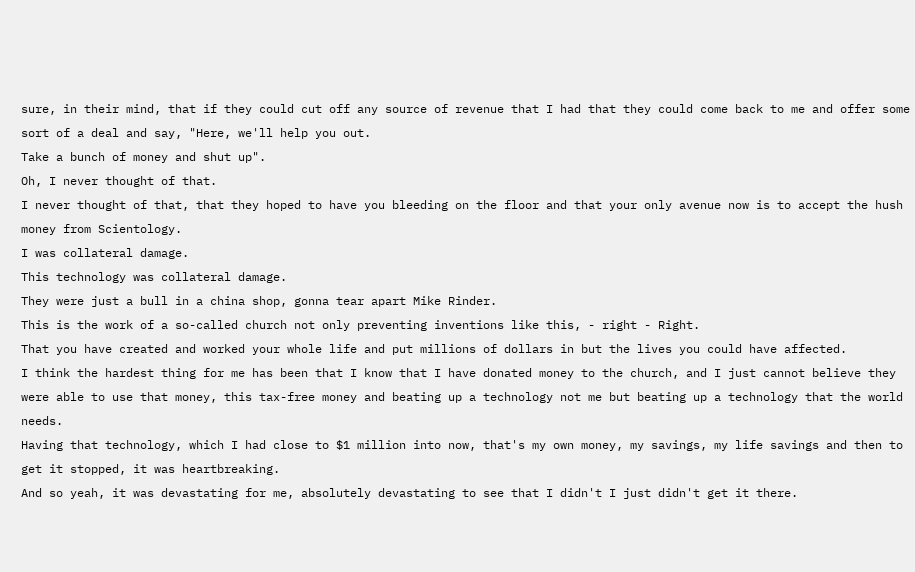sure, in their mind, that if they could cut off any source of revenue that I had that they could come back to me and offer some sort of a deal and say, "Here, we'll help you out.
Take a bunch of money and shut up".
Oh, I never thought of that.
I never thought of that, that they hoped to have you bleeding on the floor and that your only avenue now is to accept the hush money from Scientology.
I was collateral damage.
This technology was collateral damage.
They were just a bull in a china shop, gonna tear apart Mike Rinder.
This is the work of a so-called church not only preventing inventions like this, - right - Right.
That you have created and worked your whole life and put millions of dollars in but the lives you could have affected.
I think the hardest thing for me has been that I know that I have donated money to the church, and I just cannot believe they were able to use that money, this tax-free money and beating up a technology not me but beating up a technology that the world needs.
Having that technology, which I had close to $1 million into now, that's my own money, my savings, my life savings and then to get it stopped, it was heartbreaking.
And so yeah, it was devastating for me, absolutely devastating to see that I didn't I just didn't get it there.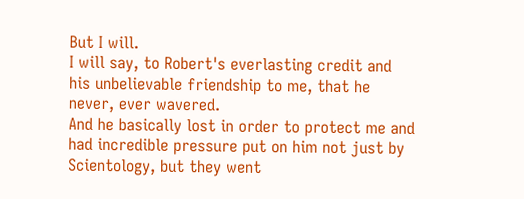But I will.
I will say, to Robert's everlasting credit and his unbelievable friendship to me, that he never, ever wavered.
And he basically lost in order to protect me and had incredible pressure put on him not just by Scientology, but they went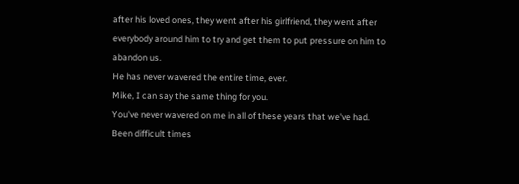after his loved ones, they went after his girlfriend, they went after everybody around him to try and get them to put pressure on him to abandon us.
He has never wavered the entire time, ever.
Mike, I can say the same thing for you.
You've never wavered on me in all of these years that we've had.
Been difficult times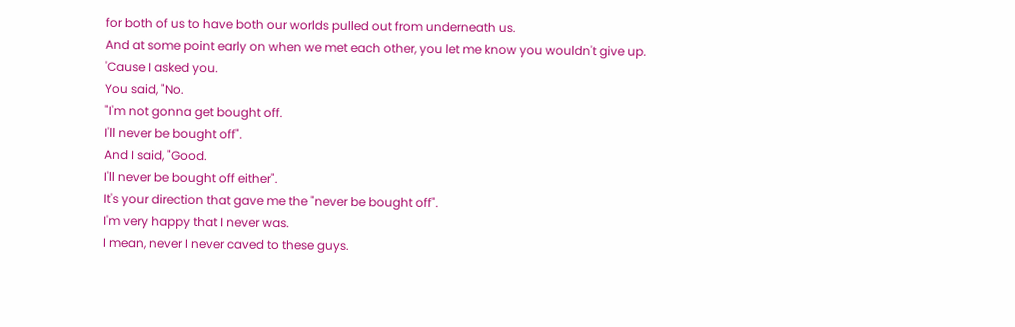for both of us to have both our worlds pulled out from underneath us.
And at some point early on when we met each other, you let me know you wouldn't give up.
'Cause I asked you.
You said, "No.
"I'm not gonna get bought off.
I'll never be bought off".
And I said, "Good.
I'll never be bought off either".
It's your direction that gave me the "never be bought off".
I'm very happy that I never was.
I mean, never I never caved to these guys.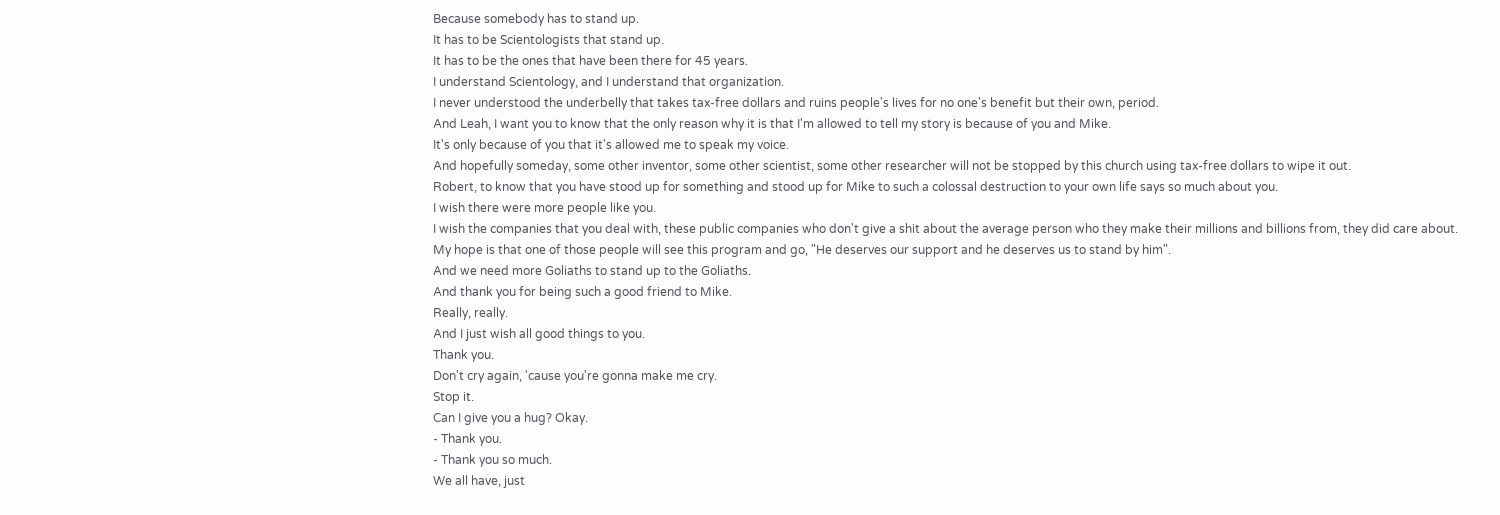Because somebody has to stand up.
It has to be Scientologists that stand up.
It has to be the ones that have been there for 45 years.
I understand Scientology, and I understand that organization.
I never understood the underbelly that takes tax-free dollars and ruins people's lives for no one's benefit but their own, period.
And Leah, I want you to know that the only reason why it is that I'm allowed to tell my story is because of you and Mike.
It's only because of you that it's allowed me to speak my voice.
And hopefully someday, some other inventor, some other scientist, some other researcher will not be stopped by this church using tax-free dollars to wipe it out.
Robert, to know that you have stood up for something and stood up for Mike to such a colossal destruction to your own life says so much about you.
I wish there were more people like you.
I wish the companies that you deal with, these public companies who don't give a shit about the average person who they make their millions and billions from, they did care about.
My hope is that one of those people will see this program and go, "He deserves our support and he deserves us to stand by him".
And we need more Goliaths to stand up to the Goliaths.
And thank you for being such a good friend to Mike.
Really, really.
And I just wish all good things to you.
Thank you.
Don't cry again, 'cause you're gonna make me cry.
Stop it.
Can I give you a hug? Okay.
- Thank you.
- Thank you so much.
We all have, just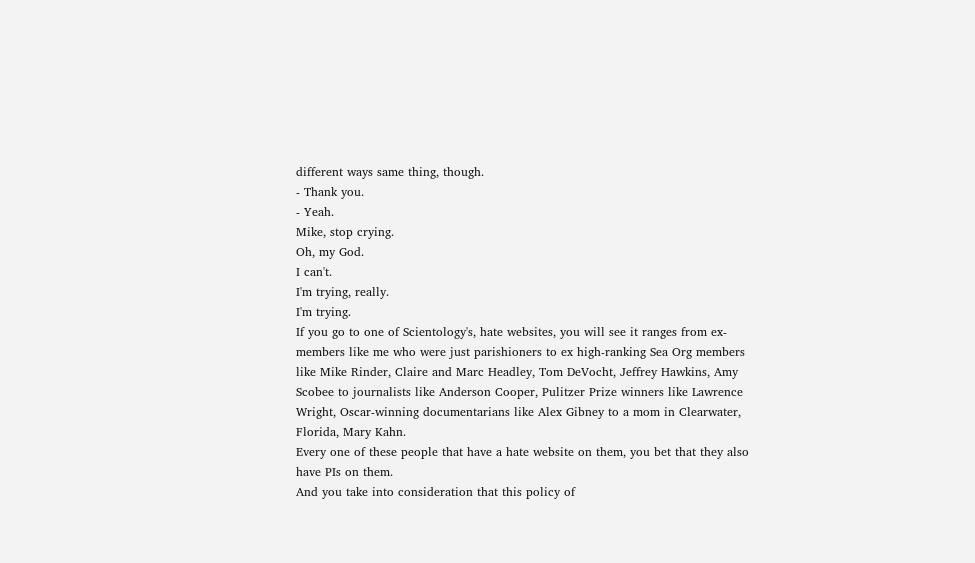different ways same thing, though.
- Thank you.
- Yeah.
Mike, stop crying.
Oh, my God.
I can't.
I'm trying, really.
I'm trying.
If you go to one of Scientology's, hate websites, you will see it ranges from ex-members like me who were just parishioners to ex high-ranking Sea Org members like Mike Rinder, Claire and Marc Headley, Tom DeVocht, Jeffrey Hawkins, Amy Scobee to journalists like Anderson Cooper, Pulitzer Prize winners like Lawrence Wright, Oscar-winning documentarians like Alex Gibney to a mom in Clearwater, Florida, Mary Kahn.
Every one of these people that have a hate website on them, you bet that they also have PIs on them.
And you take into consideration that this policy of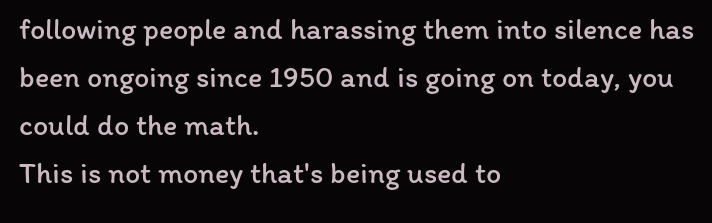following people and harassing them into silence has been ongoing since 1950 and is going on today, you could do the math.
This is not money that's being used to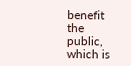benefit the public, which is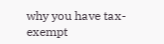why you have tax-exempt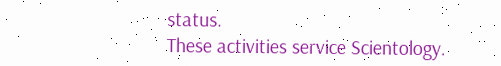status.
These activities service Scientology.